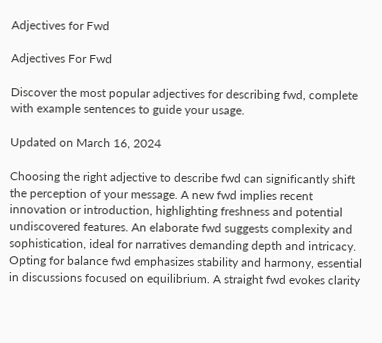Adjectives for Fwd

Adjectives For Fwd

Discover the most popular adjectives for describing fwd, complete with example sentences to guide your usage.

Updated on March 16, 2024

Choosing the right adjective to describe fwd can significantly shift the perception of your message. A new fwd implies recent innovation or introduction, highlighting freshness and potential undiscovered features. An elaborate fwd suggests complexity and sophistication, ideal for narratives demanding depth and intricacy. Opting for balance fwd emphasizes stability and harmony, essential in discussions focused on equilibrium. A straight fwd evokes clarity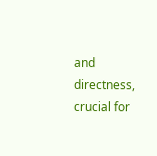and directness, crucial for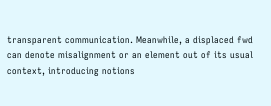transparent communication. Meanwhile, a displaced fwd can denote misalignment or an element out of its usual context, introducing notions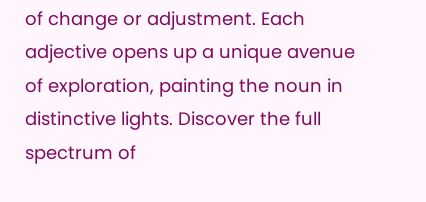of change or adjustment. Each adjective opens up a unique avenue of exploration, painting the noun in distinctive lights. Discover the full spectrum of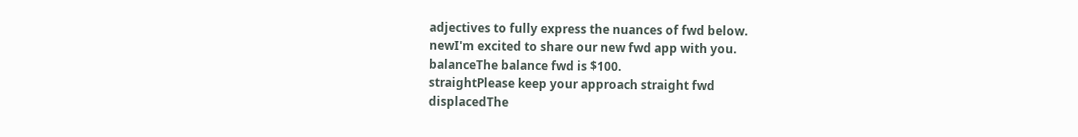adjectives to fully express the nuances of fwd below.
newI'm excited to share our new fwd app with you.
balanceThe balance fwd is $100.
straightPlease keep your approach straight fwd
displacedThe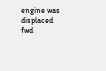engine was displaced fwd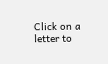Click on a letter to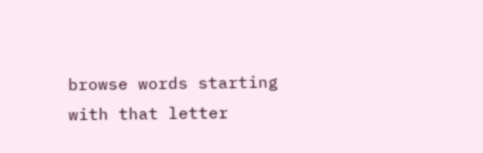browse words starting with that letter